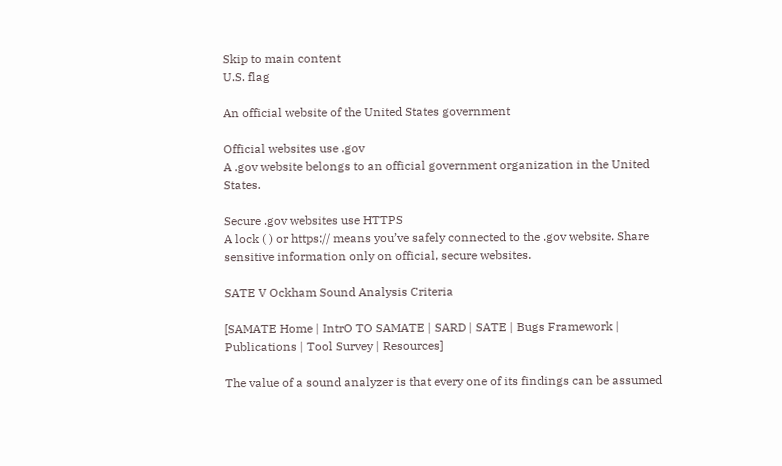Skip to main content
U.S. flag

An official website of the United States government

Official websites use .gov
A .gov website belongs to an official government organization in the United States.

Secure .gov websites use HTTPS
A lock ( ) or https:// means you’ve safely connected to the .gov website. Share sensitive information only on official, secure websites.

SATE V Ockham Sound Analysis Criteria

[SAMATE Home | IntrO TO SAMATE | SARD | SATE | Bugs Framework | Publications | Tool Survey | Resources]

The value of a sound analyzer is that every one of its findings can be assumed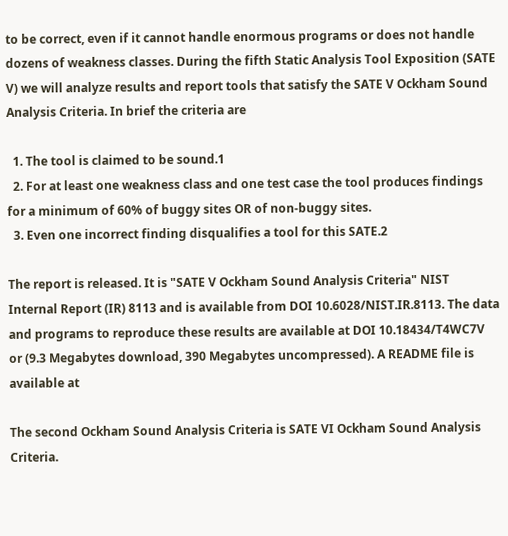to be correct, even if it cannot handle enormous programs or does not handle dozens of weakness classes. During the fifth Static Analysis Tool Exposition (SATE V) we will analyze results and report tools that satisfy the SATE V Ockham Sound Analysis Criteria. In brief the criteria are

  1. The tool is claimed to be sound.1
  2. For at least one weakness class and one test case the tool produces findings for a minimum of 60% of buggy sites OR of non-buggy sites.
  3. Even one incorrect finding disqualifies a tool for this SATE.2

The report is released. It is "SATE V Ockham Sound Analysis Criteria" NIST Internal Report (IR) 8113 and is available from DOI 10.6028/NIST.IR.8113. The data and programs to reproduce these results are available at DOI 10.18434/T4WC7V or (9.3 Megabytes download, 390 Megabytes uncompressed). A README file is available at

The second Ockham Sound Analysis Criteria is SATE VI Ockham Sound Analysis Criteria.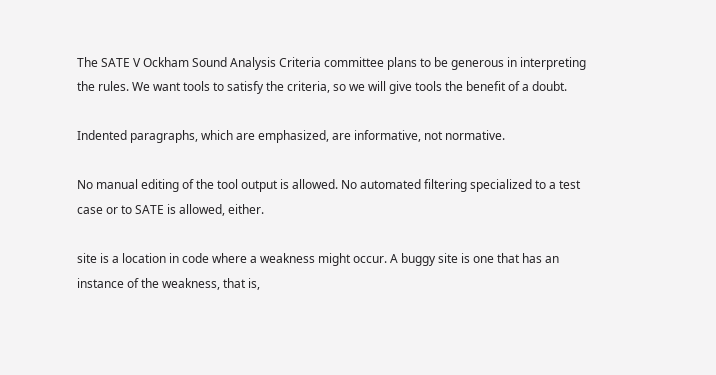The SATE V Ockham Sound Analysis Criteria committee plans to be generous in interpreting the rules. We want tools to satisfy the criteria, so we will give tools the benefit of a doubt.

Indented paragraphs, which are emphasized, are informative, not normative.

No manual editing of the tool output is allowed. No automated filtering specialized to a test case or to SATE is allowed, either.

site is a location in code where a weakness might occur. A buggy site is one that has an instance of the weakness, that is,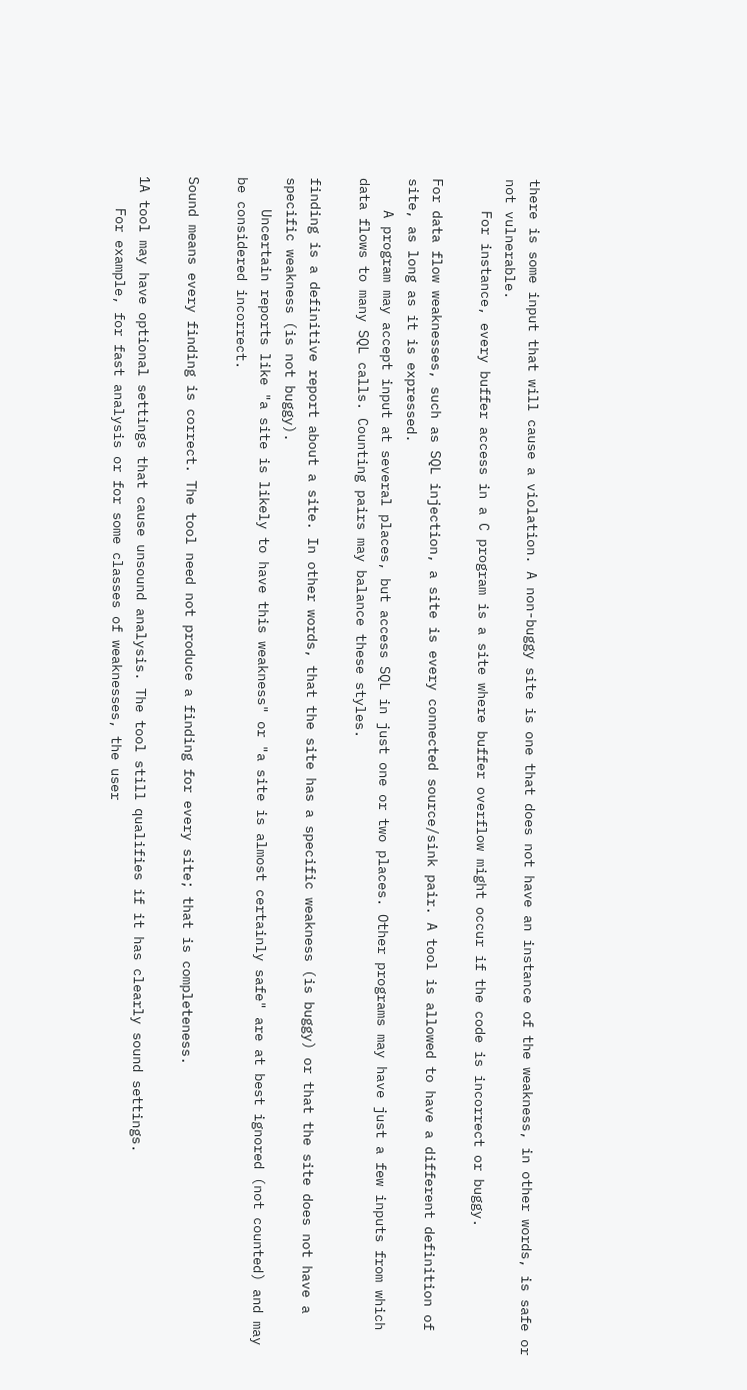there is some input that will cause a violation. A non-buggy site is one that does not have an instance of the weakness, in other words, is safe or not vulnerable.
    For instance, every buffer access in a C program is a site where buffer overflow might occur if the code is incorrect or buggy.

For data flow weaknesses, such as SQL injection, a site is every connected source/sink pair. A tool is allowed to have a different definition of site, as long as it is expressed.
    A program may accept input at several places, but access SQL in just one or two places. Other programs may have just a few inputs from which data flows to many SQL calls. Counting pairs may balance these styles.

finding is a definitive report about a site. In other words, that the site has a specific weakness (is buggy) or that the site does not have a specific weakness (is not buggy).
    Uncertain reports like "a site is likely to have this weakness" or "a site is almost certainly safe" are at best ignored (not counted) and may be considered incorrect.

Sound means every finding is correct. The tool need not produce a finding for every site; that is completeness.

1A tool may have optional settings that cause unsound analysis. The tool still qualifies if it has clearly sound settings.
    For example, for fast analysis or for some classes of weaknesses, the user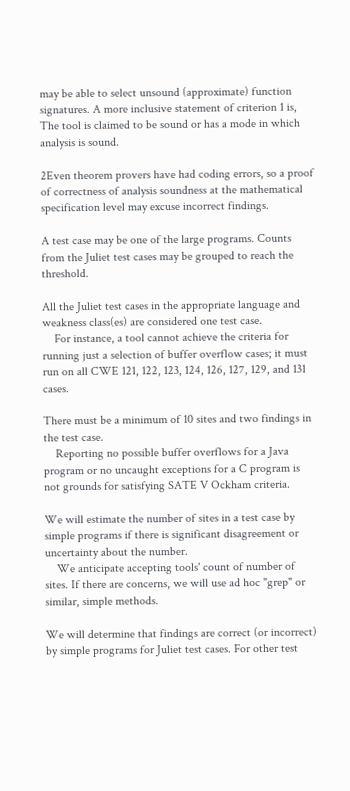may be able to select unsound (approximate) function signatures. A more inclusive statement of criterion 1 is, The tool is claimed to be sound or has a mode in which analysis is sound.

2Even theorem provers have had coding errors, so a proof of correctness of analysis soundness at the mathematical specification level may excuse incorrect findings.

A test case may be one of the large programs. Counts from the Juliet test cases may be grouped to reach the threshold.

All the Juliet test cases in the appropriate language and weakness class(es) are considered one test case.
    For instance, a tool cannot achieve the criteria for running just a selection of buffer overflow cases; it must run on all CWE 121, 122, 123, 124, 126, 127, 129, and 131 cases.

There must be a minimum of 10 sites and two findings in the test case.
    Reporting no possible buffer overflows for a Java program or no uncaught exceptions for a C program is not grounds for satisfying SATE V Ockham criteria.

We will estimate the number of sites in a test case by simple programs if there is significant disagreement or uncertainty about the number.
    We anticipate accepting tools' count of number of sites. If there are concerns, we will use ad hoc "grep" or similar, simple methods.

We will determine that findings are correct (or incorrect) by simple programs for Juliet test cases. For other test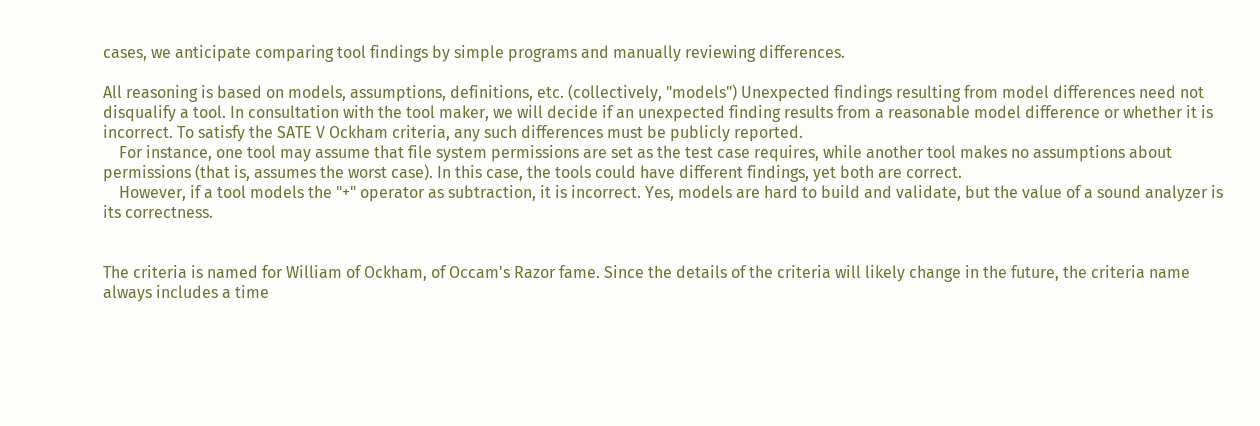cases, we anticipate comparing tool findings by simple programs and manually reviewing differences.

All reasoning is based on models, assumptions, definitions, etc. (collectively, "models") Unexpected findings resulting from model differences need not disqualify a tool. In consultation with the tool maker, we will decide if an unexpected finding results from a reasonable model difference or whether it is incorrect. To satisfy the SATE V Ockham criteria, any such differences must be publicly reported.
    For instance, one tool may assume that file system permissions are set as the test case requires, while another tool makes no assumptions about permissions (that is, assumes the worst case). In this case, the tools could have different findings, yet both are correct.
    However, if a tool models the "+" operator as subtraction, it is incorrect. Yes, models are hard to build and validate, but the value of a sound analyzer is its correctness.


The criteria is named for William of Ockham, of Occam's Razor fame. Since the details of the criteria will likely change in the future, the criteria name always includes a time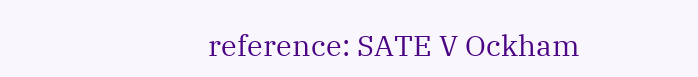reference: SATE V Ockham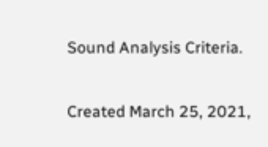Sound Analysis Criteria.

Created March 25, 2021,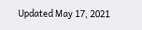Updated May 17, 2021